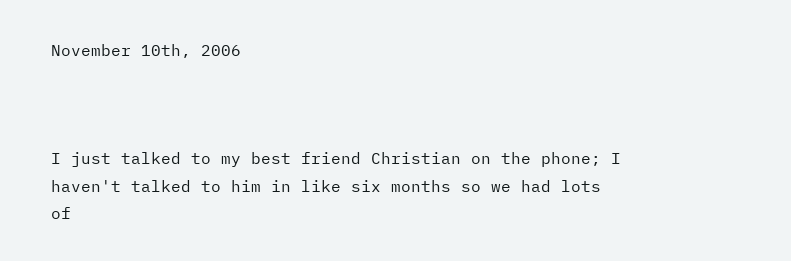November 10th, 2006



I just talked to my best friend Christian on the phone; I haven't talked to him in like six months so we had lots of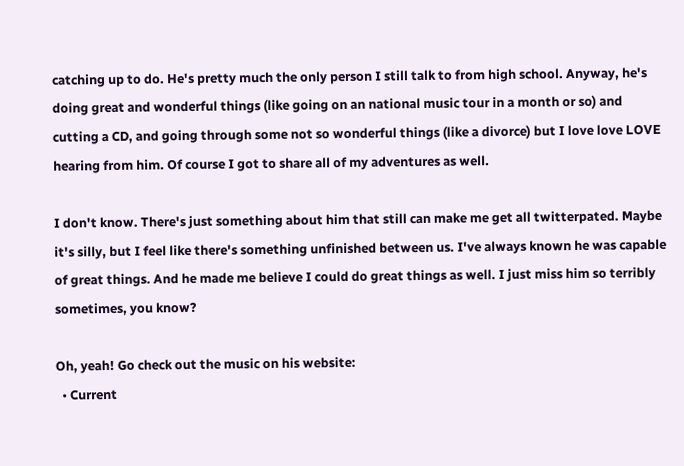catching up to do. He's pretty much the only person I still talk to from high school. Anyway, he's doing great and wonderful things (like going on an national music tour in a month or so) and cutting a CD, and going through some not so wonderful things (like a divorce) but I love love LOVE hearing from him. Of course I got to share all of my adventures as well.

I don't know. There's just something about him that still can make me get all twitterpated. Maybe it's silly, but I feel like there's something unfinished between us. I've always known he was capable of great things. And he made me believe I could do great things as well. I just miss him so terribly sometimes, you know?

Oh, yeah! Go check out the music on his website:
  • Current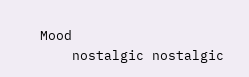Mood
    nostalgic nostalgic